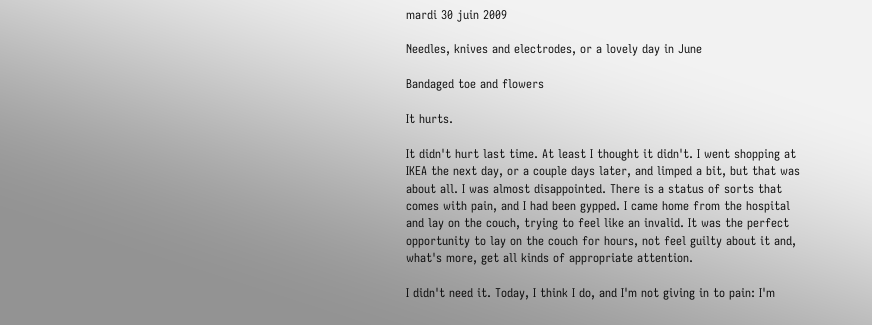mardi 30 juin 2009

Needles, knives and electrodes, or a lovely day in June

Bandaged toe and flowers

It hurts.

It didn't hurt last time. At least I thought it didn't. I went shopping at IKEA the next day, or a couple days later, and limped a bit, but that was about all. I was almost disappointed. There is a status of sorts that comes with pain, and I had been gypped. I came home from the hospital and lay on the couch, trying to feel like an invalid. It was the perfect opportunity to lay on the couch for hours, not feel guilty about it and, what's more, get all kinds of appropriate attention.

I didn't need it. Today, I think I do, and I'm not giving in to pain: I'm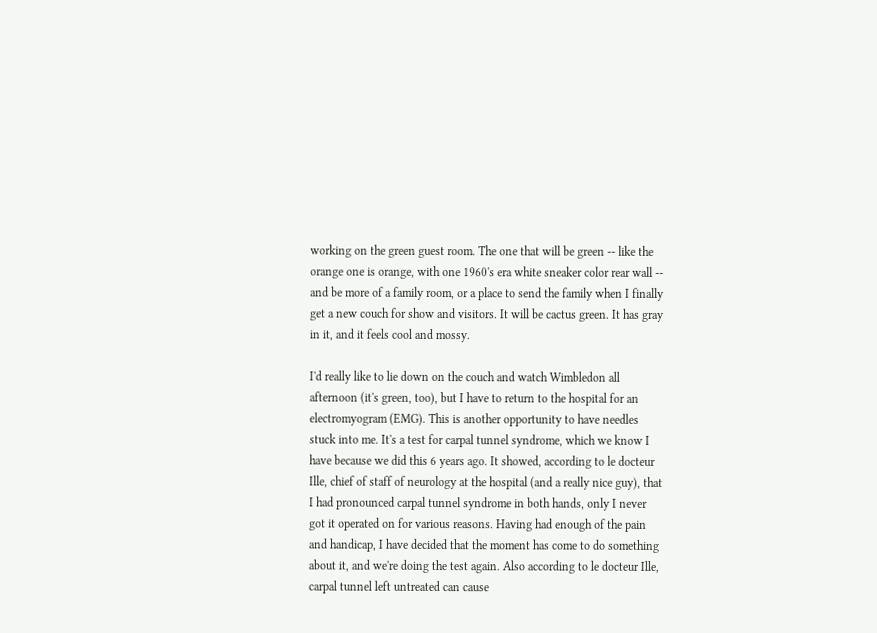working on the green guest room. The one that will be green -- like the orange one is orange, with one 1960's era white sneaker color rear wall -- and be more of a family room, or a place to send the family when I finally get a new couch for show and visitors. It will be cactus green. It has gray in it, and it feels cool and mossy.

I'd really like to lie down on the couch and watch Wimbledon all afternoon (it's green, too), but I have to return to the hospital for an electromyogram (EMG). This is another opportunity to have needles stuck into me. It's a test for carpal tunnel syndrome, which we know I have because we did this 6 years ago. It showed, according to le docteur Ille, chief of staff of neurology at the hospital (and a really nice guy), that I had pronounced carpal tunnel syndrome in both hands, only I never got it operated on for various reasons. Having had enough of the pain and handicap, I have decided that the moment has come to do something about it, and we're doing the test again. Also according to le docteur Ille, carpal tunnel left untreated can cause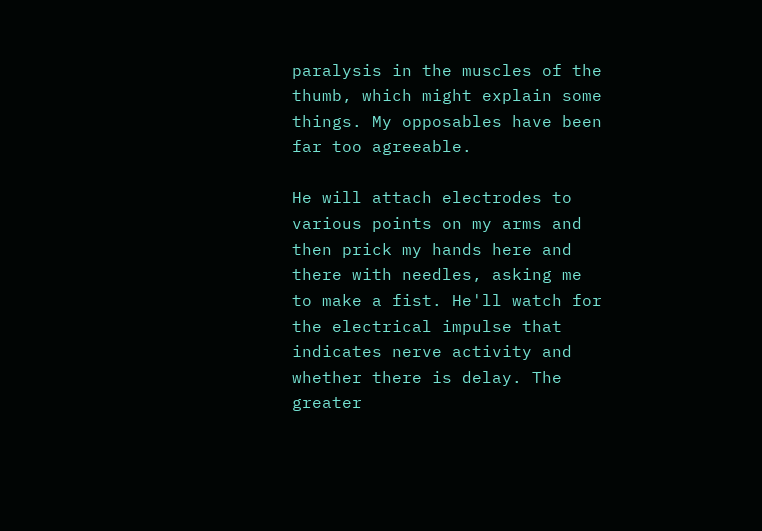paralysis in the muscles of the thumb, which might explain some things. My opposables have been far too agreeable.

He will attach electrodes to various points on my arms and then prick my hands here and there with needles, asking me to make a fist. He'll watch for the electrical impulse that indicates nerve activity and whether there is delay. The greater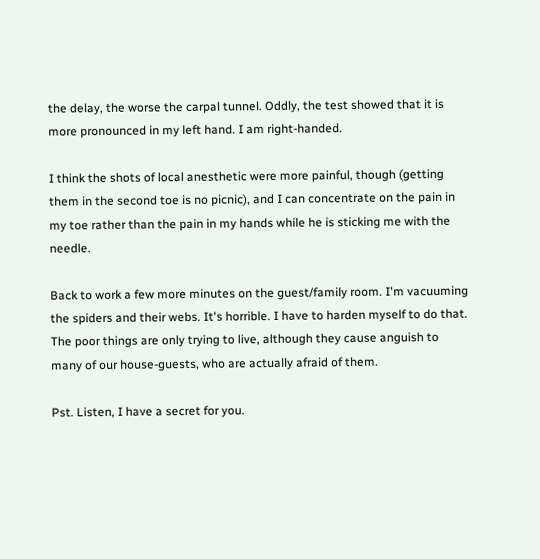the delay, the worse the carpal tunnel. Oddly, the test showed that it is more pronounced in my left hand. I am right-handed.

I think the shots of local anesthetic were more painful, though (getting them in the second toe is no picnic), and I can concentrate on the pain in my toe rather than the pain in my hands while he is sticking me with the needle.

Back to work a few more minutes on the guest/family room. I'm vacuuming the spiders and their webs. It's horrible. I have to harden myself to do that. The poor things are only trying to live, although they cause anguish to many of our house-guests, who are actually afraid of them.

Pst. Listen, I have a secret for you.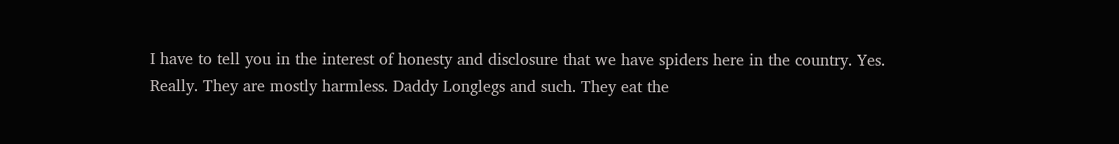I have to tell you in the interest of honesty and disclosure that we have spiders here in the country. Yes. Really. They are mostly harmless. Daddy Longlegs and such. They eat the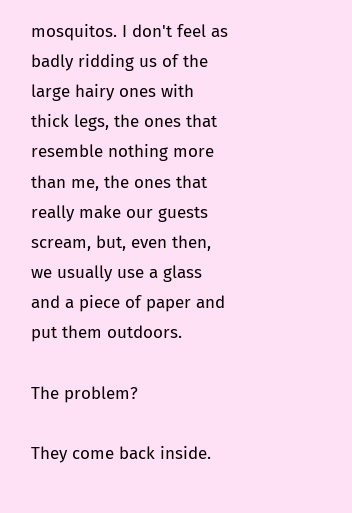mosquitos. I don't feel as badly ridding us of the large hairy ones with thick legs, the ones that resemble nothing more than me, the ones that really make our guests scream, but, even then, we usually use a glass and a piece of paper and put them outdoors.

The problem?

They come back inside.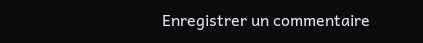Enregistrer un commentaire